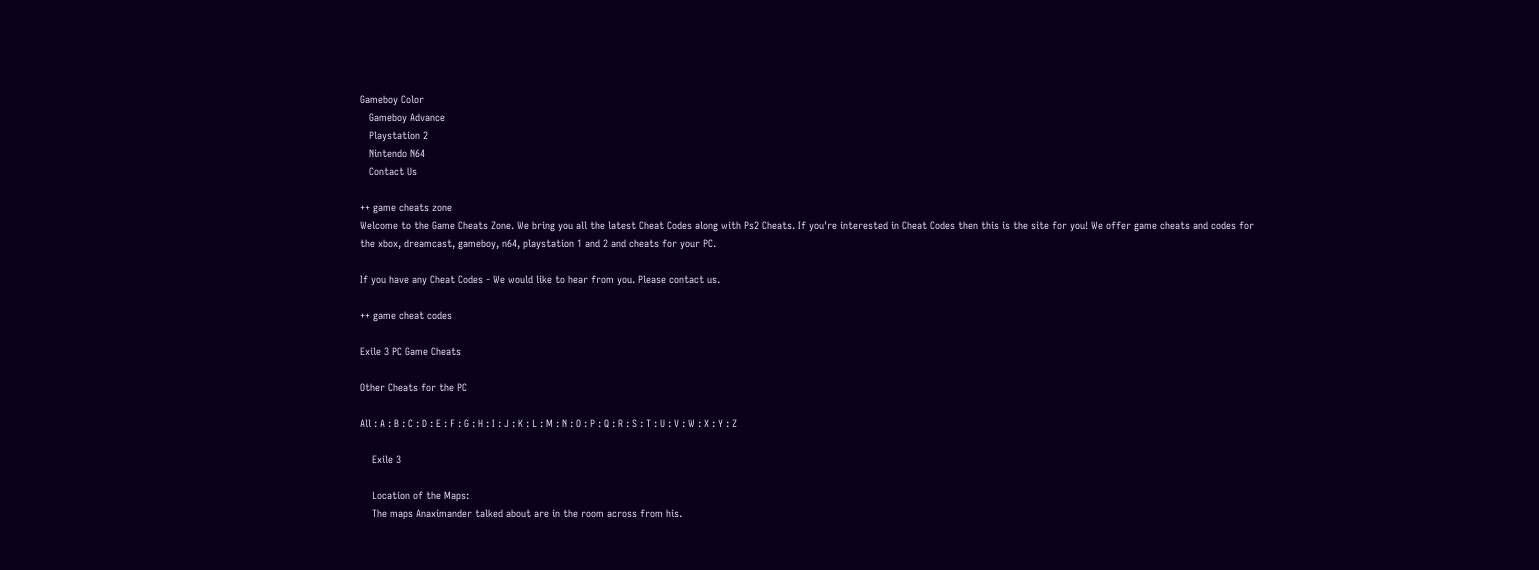Gameboy Color
   Gameboy Advance
   Playstation 2
   Nintendo N64
   Contact Us

++ game cheats zone
Welcome to the Game Cheats Zone. We bring you all the latest Cheat Codes along with Ps2 Cheats. If you're interested in Cheat Codes then this is the site for you! We offer game cheats and codes for the xbox, dreamcast, gameboy, n64, playstation 1 and 2 and cheats for your PC.

If you have any Cheat Codes - We would like to hear from you. Please contact us.

++ game cheat codes

Exile 3 PC Game Cheats

Other Cheats for the PC

All : A : B : C : D : E : F : G : H : I : J : K : L : M : N : O : P : Q : R : S : T : U : V : W : X : Y : Z

    Exile 3

    Location of the Maps:
    The maps Anaximander talked about are in the room across from his.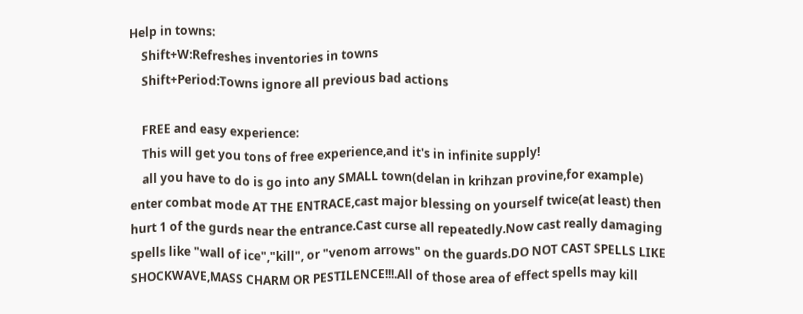Help in towns:
    Shift+W:Refreshes inventories in towns
    Shift+Period:Towns ignore all previous bad actions

    FREE and easy experience:
    This will get you tons of free experience,and it's in infinite supply!
    all you have to do is go into any SMALL town(delan in krihzan provine,for example) enter combat mode AT THE ENTRACE,cast major blessing on yourself twice(at least) then hurt 1 of the gurds near the entrance.Cast curse all repeatedly.Now cast really damaging spells like "wall of ice","kill", or "venom arrows" on the guards.DO NOT CAST SPELLS LIKE SHOCKWAVE,MASS CHARM OR PESTILENCE!!!.All of those area of effect spells may kill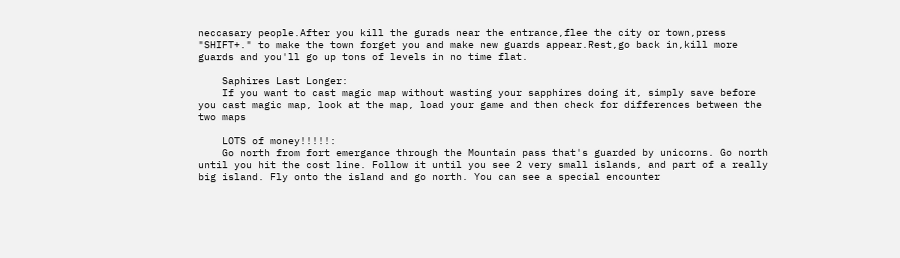neccasary people.After you kill the gurads near the entrance,flee the city or town,press "SHIFT+." to make the town forget you and make new guards appear.Rest,go back in,kill more guards and you'll go up tons of levels in no time flat.

    Saphires Last Longer:
    If you want to cast magic map without wasting your sapphires doing it, simply save before you cast magic map, look at the map, load your game and then check for differences between the two maps

    LOTS of money!!!!!:
    Go north from fort emergance through the Mountain pass that's guarded by unicorns. Go north until you hit the cost line. Follow it until you see 2 very small islands, and part of a really big island. Fly onto the island and go north. You can see a special encounter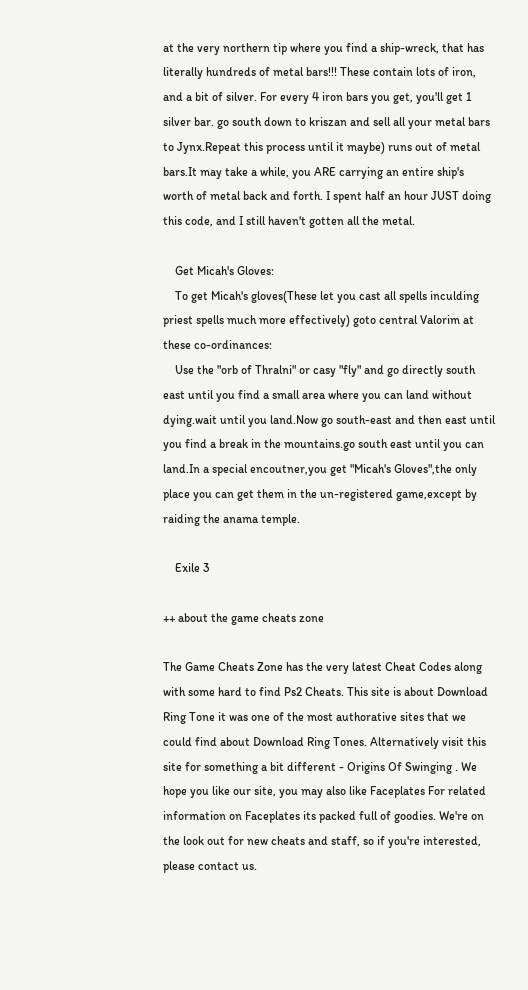at the very northern tip where you find a ship-wreck, that has literally hundreds of metal bars!!! These contain lots of iron, and a bit of silver. For every 4 iron bars you get, you'll get 1 silver bar. go south down to kriszan and sell all your metal bars to Jynx.Repeat this process until it maybe) runs out of metal bars.It may take a while, you ARE carrying an entire ship's worth of metal back and forth. I spent half an hour JUST doing this code, and I still haven't gotten all the metal.

    Get Micah's Gloves:
    To get Micah's gloves(These let you cast all spells inculding priest spells much more effectively) goto central Valorim at these co-ordinances:
    Use the "orb of Thralni" or casy "fly" and go directly south east until you find a small area where you can land without dying.wait until you land.Now go south-east and then east until you find a break in the mountains.go south east until you can land.In a special encoutner,you get "Micah's Gloves",the only place you can get them in the un-registered game,except by raiding the anama temple.

    Exile 3

++ about the game cheats zone

The Game Cheats Zone has the very latest Cheat Codes along with some hard to find Ps2 Cheats. This site is about Download Ring Tone it was one of the most authorative sites that we could find about Download Ring Tones. Alternatively visit this site for something a bit different - Origins Of Swinging . We hope you like our site, you may also like Faceplates For related information on Faceplates its packed full of goodies. We're on the look out for new cheats and staff, so if you're interested, please contact us.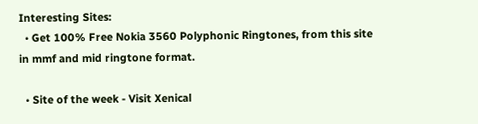Interesting Sites:
  • Get 100% Free Nokia 3560 Polyphonic Ringtones, from this site in mmf and mid ringtone format.

  • Site of the week - Visit Xenical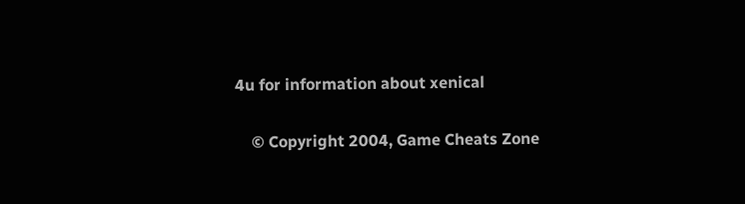4u for information about xenical

    © Copyright 2004, Game Cheats Zone